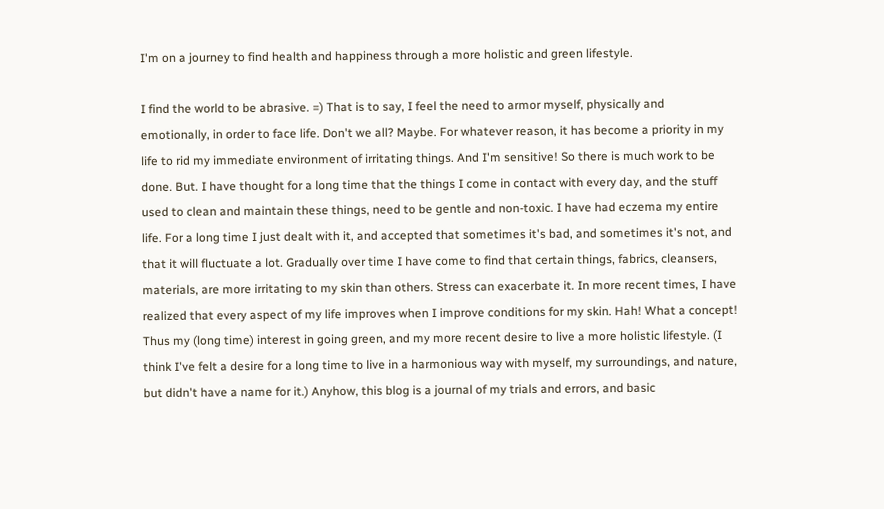I'm on a journey to find health and happiness through a more holistic and green lifestyle.

I find the world to be abrasive. =) That is to say, I feel the need to armor myself, physically and emotionally, in order to face life. Don't we all? Maybe. For whatever reason, it has become a priority in my life to rid my immediate environment of irritating things. And I'm sensitive! So there is much work to be done. But. I have thought for a long time that the things I come in contact with every day, and the stuff used to clean and maintain these things, need to be gentle and non-toxic. I have had eczema my entire life. For a long time I just dealt with it, and accepted that sometimes it's bad, and sometimes it's not, and that it will fluctuate a lot. Gradually over time I have come to find that certain things, fabrics, cleansers, materials, are more irritating to my skin than others. Stress can exacerbate it. In more recent times, I have realized that every aspect of my life improves when I improve conditions for my skin. Hah! What a concept! Thus my (long time) interest in going green, and my more recent desire to live a more holistic lifestyle. (I think I've felt a desire for a long time to live in a harmonious way with myself, my surroundings, and nature, but didn't have a name for it.) Anyhow, this blog is a journal of my trials and errors, and basic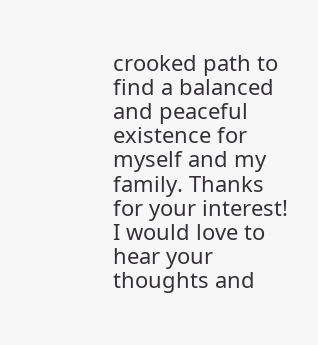crooked path to find a balanced and peaceful existence for myself and my family. Thanks for your interest! I would love to hear your thoughts and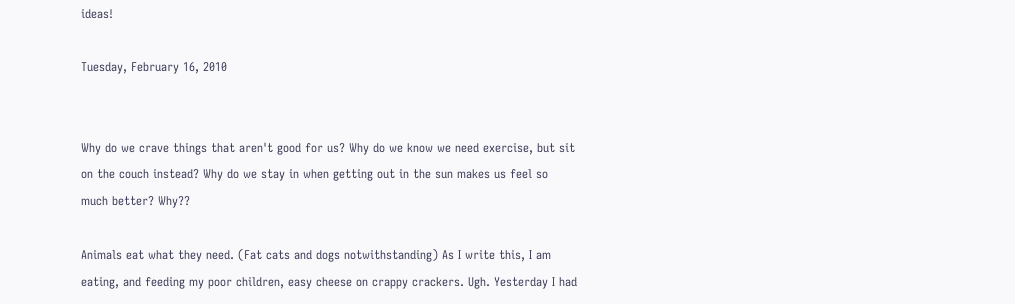ideas!

Tuesday, February 16, 2010


Why do we crave things that aren't good for us? Why do we know we need exercise, but sit on the couch instead? Why do we stay in when getting out in the sun makes us feel so much better? Why??

Animals eat what they need. (Fat cats and dogs notwithstanding) As I write this, I am eating, and feeding my poor children, easy cheese on crappy crackers. Ugh. Yesterday I had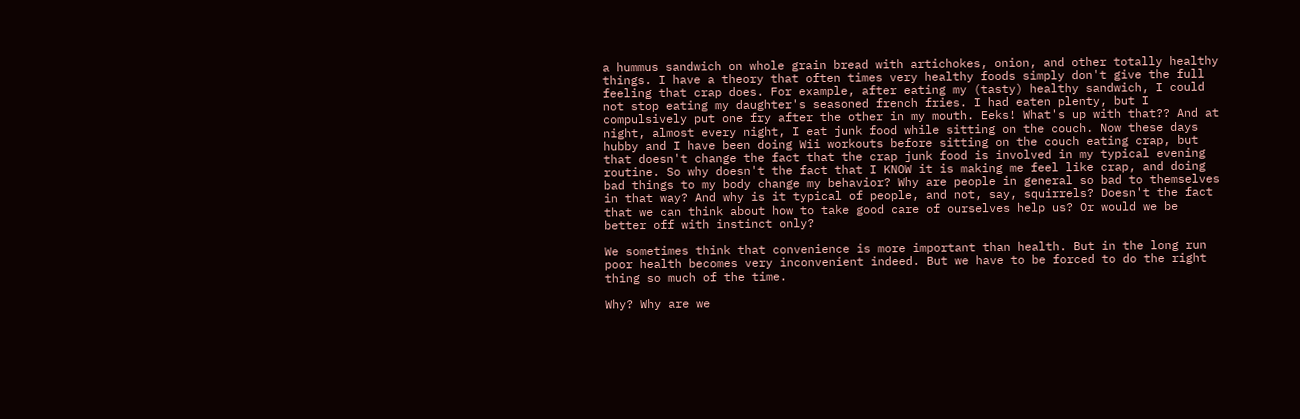a hummus sandwich on whole grain bread with artichokes, onion, and other totally healthy things. I have a theory that often times very healthy foods simply don't give the full feeling that crap does. For example, after eating my (tasty) healthy sandwich, I could not stop eating my daughter's seasoned french fries. I had eaten plenty, but I compulsively put one fry after the other in my mouth. Eeks! What's up with that?? And at night, almost every night, I eat junk food while sitting on the couch. Now these days hubby and I have been doing Wii workouts before sitting on the couch eating crap, but that doesn't change the fact that the crap junk food is involved in my typical evening routine. So why doesn't the fact that I KNOW it is making me feel like crap, and doing bad things to my body change my behavior? Why are people in general so bad to themselves in that way? And why is it typical of people, and not, say, squirrels? Doesn't the fact that we can think about how to take good care of ourselves help us? Or would we be better off with instinct only?

We sometimes think that convenience is more important than health. But in the long run poor health becomes very inconvenient indeed. But we have to be forced to do the right thing so much of the time.

Why? Why are we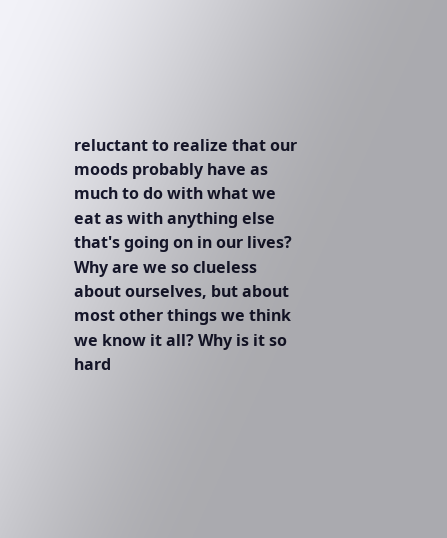reluctant to realize that our moods probably have as much to do with what we eat as with anything else that's going on in our lives? Why are we so clueless about ourselves, but about most other things we think we know it all? Why is it so hard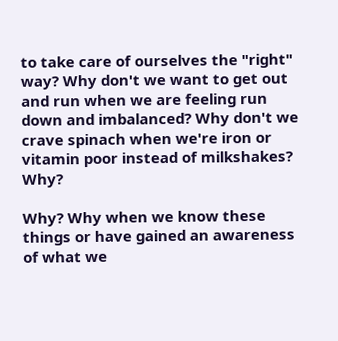to take care of ourselves the "right" way? Why don't we want to get out and run when we are feeling run down and imbalanced? Why don't we crave spinach when we're iron or vitamin poor instead of milkshakes? Why?

Why? Why when we know these things or have gained an awareness of what we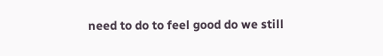need to do to feel good do we still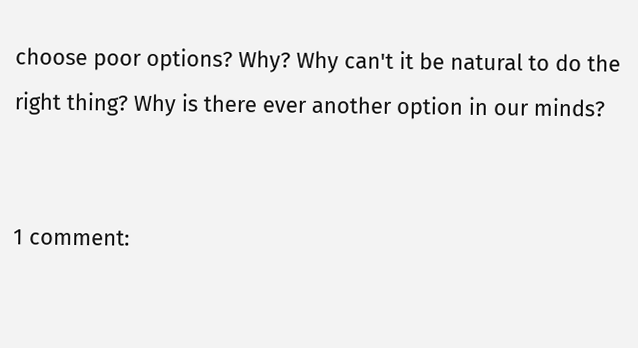choose poor options? Why? Why can't it be natural to do the right thing? Why is there ever another option in our minds?


1 comment: